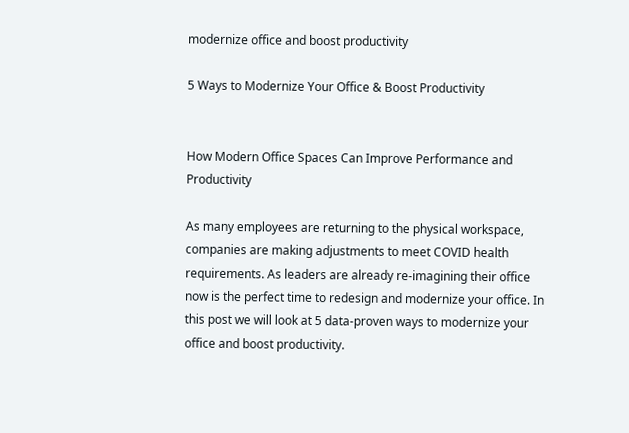modernize office and boost productivity

5 Ways to Modernize Your Office & Boost Productivity


How Modern Office Spaces Can Improve Performance and Productivity

As many employees are returning to the physical workspace, companies are making adjustments to meet COVID health requirements. As leaders are already re-imagining their office now is the perfect time to redesign and modernize your office. In this post we will look at 5 data-proven ways to modernize your office and boost productivity.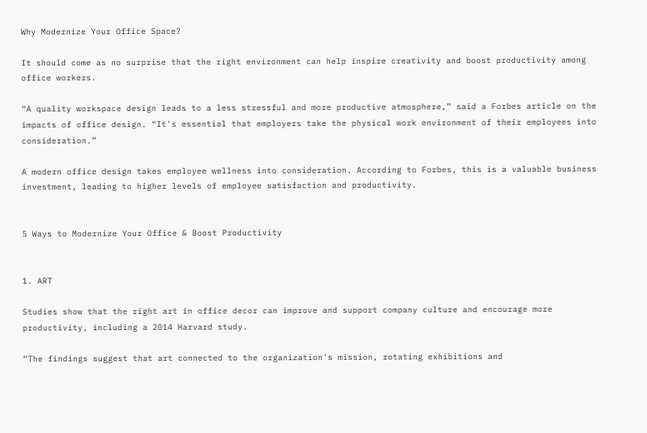Why Modernize Your Office Space?

It should come as no surprise that the right environment can help inspire creativity and boost productivity among office workers.

“A quality workspace design leads to a less stressful and more productive atmosphere,” said a Forbes article on the impacts of office design. “It's essential that employers take the physical work environment of their employees into consideration.”

A modern office design takes employee wellness into consideration. According to Forbes, this is a valuable business investment, leading to higher levels of employee satisfaction and productivity.


5 Ways to Modernize Your Office & Boost Productivity


1. ART

Studies show that the right art in office decor can improve and support company culture and encourage more productivity, including a 2014 Harvard study.

“The findings suggest that art connected to the organization's mission, rotating exhibitions and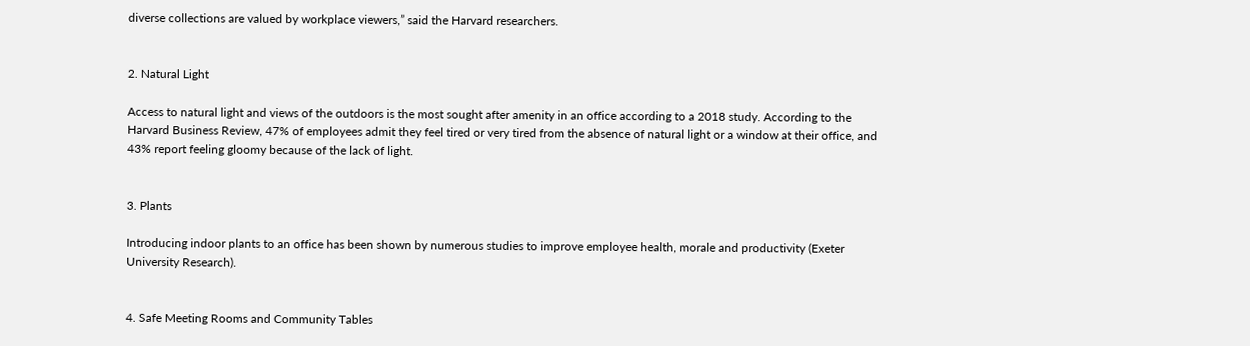diverse collections are valued by workplace viewers,” said the Harvard researchers.


2. Natural Light

Access to natural light and views of the outdoors is the most sought after amenity in an office according to a 2018 study. According to the Harvard Business Review, 47% of employees admit they feel tired or very tired from the absence of natural light or a window at their office, and 43% report feeling gloomy because of the lack of light.


3. Plants

Introducing indoor plants to an office has been shown by numerous studies to improve employee health, morale and productivity (Exeter University Research).


4. Safe Meeting Rooms and Community Tables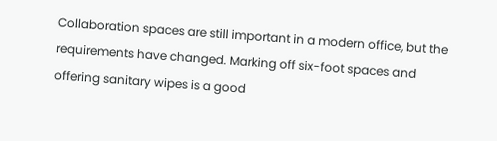Collaboration spaces are still important in a modern office, but the requirements have changed. Marking off six-foot spaces and offering sanitary wipes is a good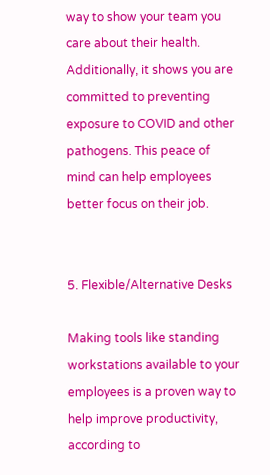way to show your team you care about their health. Additionally, it shows you are committed to preventing exposure to COVID and other pathogens. This peace of mind can help employees better focus on their job.


5. Flexible/Alternative Desks

Making tools like standing workstations available to your employees is a proven way to help improve productivity, according to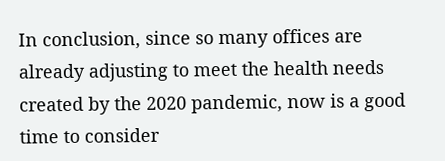In conclusion, since so many offices are already adjusting to meet the health needs created by the 2020 pandemic, now is a good time to consider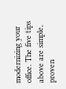modernizing your office. The five tips above are simple, proven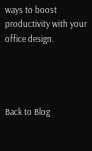ways to boost productivity with your office design.




Back to Blog